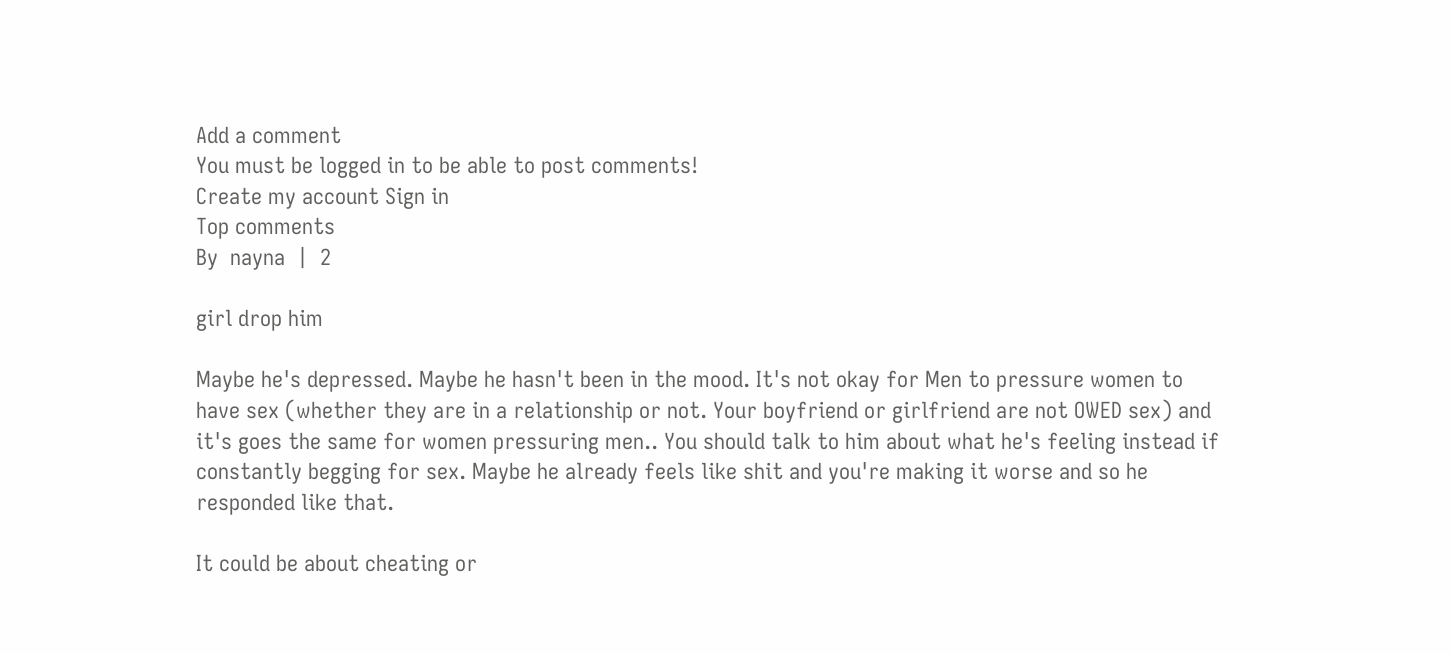Add a comment
You must be logged in to be able to post comments!
Create my account Sign in
Top comments
By  nayna  |  2

girl drop him

Maybe he's depressed. Maybe he hasn't been in the mood. It's not okay for Men to pressure women to have sex (whether they are in a relationship or not. Your boyfriend or girlfriend are not OWED sex) and it's goes the same for women pressuring men.. You should talk to him about what he's feeling instead if constantly begging for sex. Maybe he already feels like shit and you're making it worse and so he responded like that.

It could be about cheating or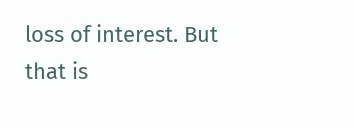loss of interest. But that is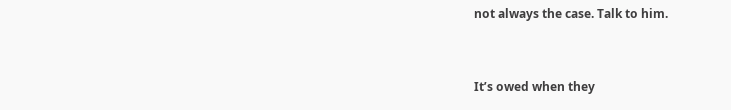not always the case. Talk to him.


It’s owed when they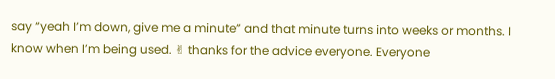say “yeah I’m down, give me a minute” and that minute turns into weeks or months. I know when I’m being used. ✌ thanks for the advice everyone. Everyone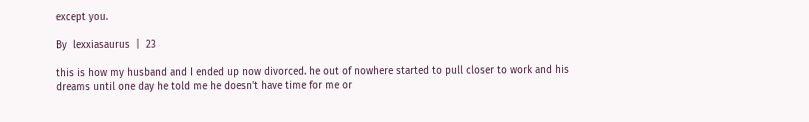except you.

By  lexxiasaurus  |  23

this is how my husband and I ended up now divorced. he out of nowhere started to pull closer to work and his dreams until one day he told me he doesn't have time for me or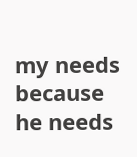my needs because he needs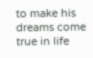to make his dreams come true in life